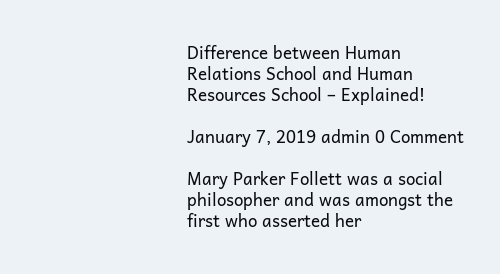Difference between Human Relations School and Human Resources School – Explained!

January 7, 2019 admin 0 Comment

Mary Parker Follett was a social philosopher and was amongst the first who asserted her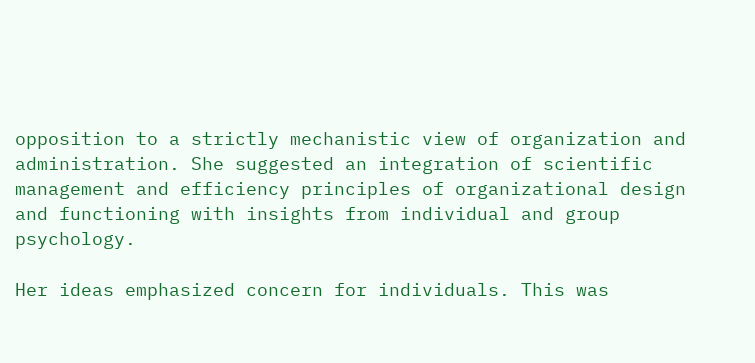opposition to a strictly mechanistic view of organization and administration. She suggested an integration of scientific management and efficiency principles of organizational design and functioning with insights from individual and group psychology.

Her ideas emphasized concern for individuals. This was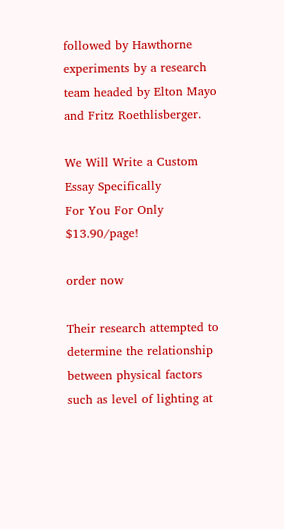followed by Hawthorne experiments by a research team headed by Elton Mayo and Fritz Roethlisberger.

We Will Write a Custom Essay Specifically
For You For Only $13.90/page!

order now

Their research attempted to determine the relationship between physical factors such as level of lighting at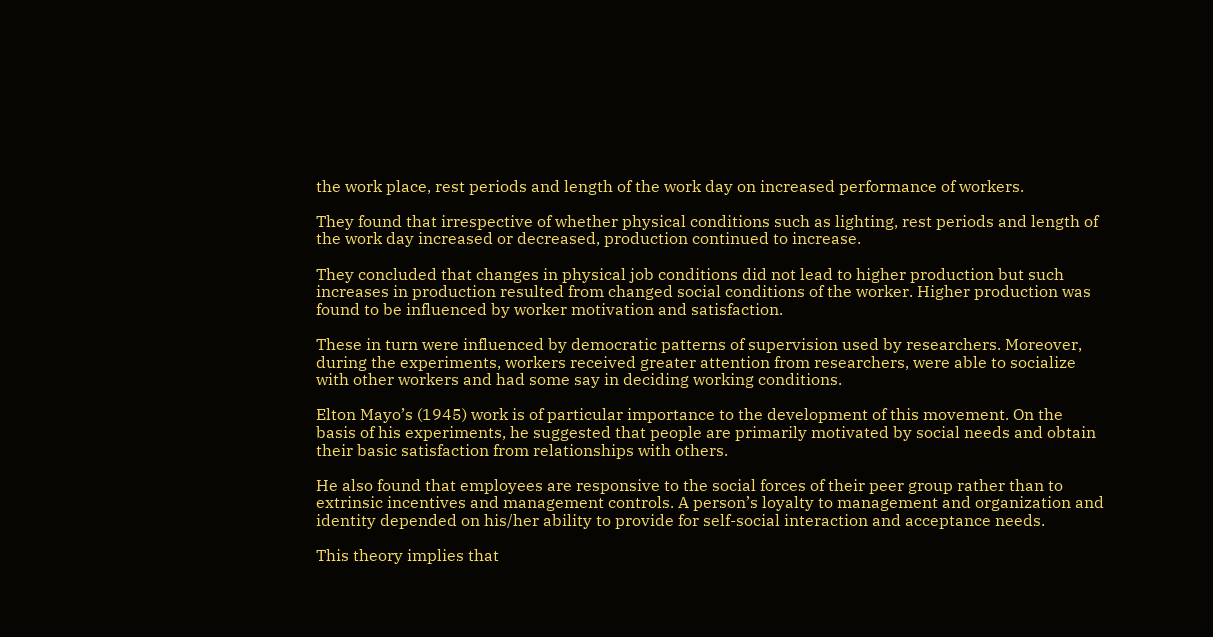the work place, rest periods and length of the work day on increased performance of workers.

They found that irrespective of whether physical conditions such as lighting, rest periods and length of the work day increased or decreased, production continued to increase.

They concluded that changes in physical job conditions did not lead to higher production but such increases in production resulted from changed social conditions of the worker. Higher production was found to be influenced by worker motivation and satisfaction.

These in turn were influenced by democratic patterns of supervision used by researchers. Moreover, during the experiments, workers received greater attention from researchers, were able to socialize with other workers and had some say in deciding working conditions.

Elton Mayo’s (1945) work is of particular importance to the development of this movement. On the basis of his experiments, he suggested that people are primarily motivated by social needs and obtain their basic satisfaction from relationships with others.

He also found that employees are responsive to the social forces of their peer group rather than to extrinsic incentives and management controls. A person’s loyalty to management and organization and identity depended on his/her ability to provide for self-social interaction and acceptance needs.

This theory implies that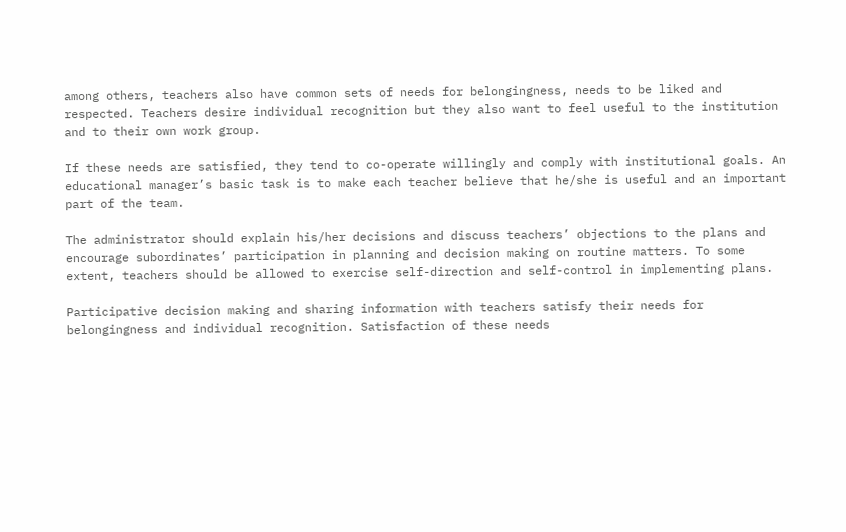among others, teachers also have common sets of needs for belongingness, needs to be liked and respected. Teachers desire individual recognition but they also want to feel useful to the institution and to their own work group.

If these needs are satisfied, they tend to co-operate willingly and comply with institutional goals. An educational manager’s basic task is to make each teacher believe that he/she is useful and an important part of the team.

The administrator should explain his/her decisions and discuss teachers’ objections to the plans and encourage subordinates’ participation in planning and decision making on routine matters. To some extent, teachers should be allowed to exercise self-direction and self-control in implementing plans.

Participative decision making and sharing information with teachers satisfy their needs for belongingness and individual recognition. Satisfaction of these needs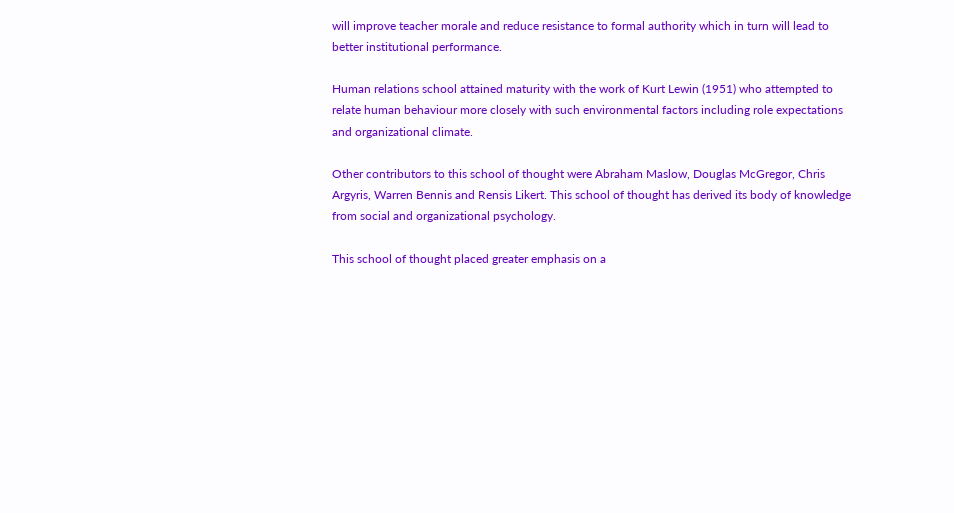will improve teacher morale and reduce resistance to formal authority which in turn will lead to better institutional performance.

Human relations school attained maturity with the work of Kurt Lewin (1951) who attempted to relate human behaviour more closely with such environmental factors including role expectations and organizational climate.

Other contributors to this school of thought were Abraham Maslow, Douglas McGregor, Chris Argyris, Warren Bennis and Rensis Likert. This school of thought has derived its body of knowledge from social and organizational psychology.

This school of thought placed greater emphasis on a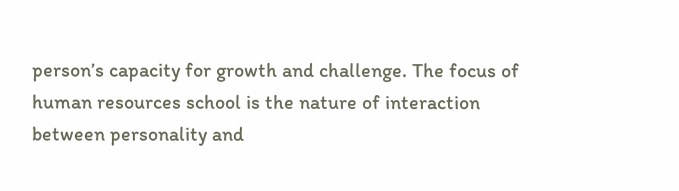person’s capacity for growth and challenge. The focus of human resources school is the nature of interaction between personality and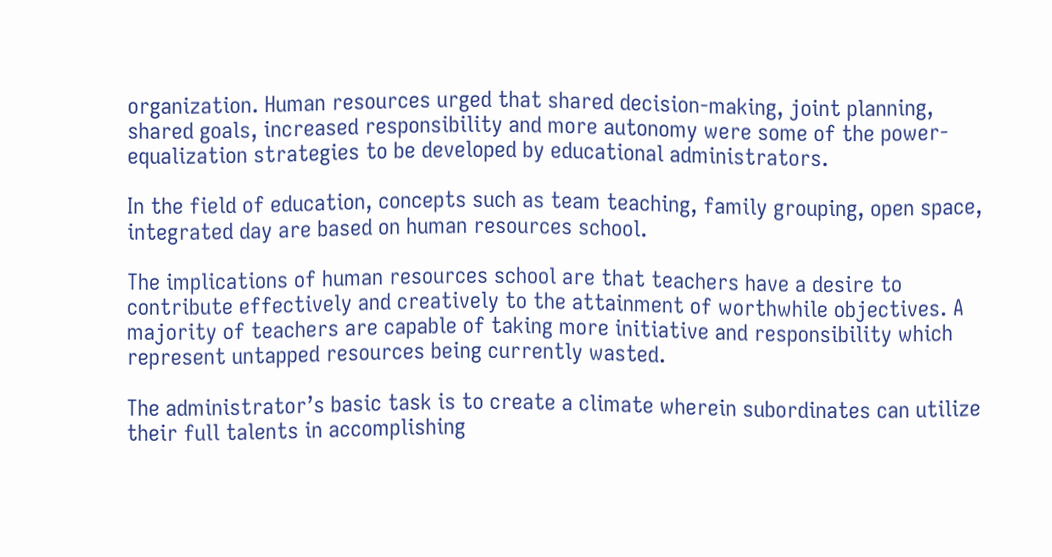organization. Human resources urged that shared decision-making, joint planning, shared goals, increased responsibility and more autonomy were some of the power-equalization strategies to be developed by educational administrators.

In the field of education, concepts such as team teaching, family grouping, open space, integrated day are based on human resources school.

The implications of human resources school are that teachers have a desire to contribute effectively and creatively to the attainment of worthwhile objectives. A majority of teachers are capable of taking more initiative and responsibility which represent untapped resources being currently wasted.

The administrator’s basic task is to create a climate wherein subordinates can utilize their full talents in accomplishing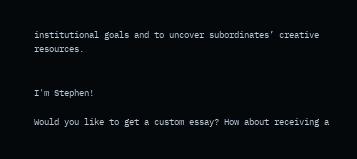institutional goals and to uncover subordinates’ creative resources.


I'm Stephen!

Would you like to get a custom essay? How about receiving a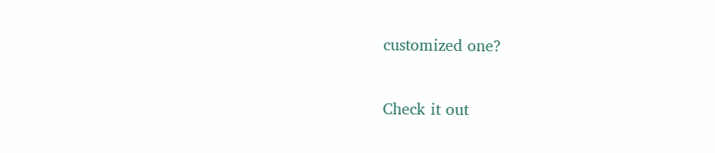customized one?

Check it out